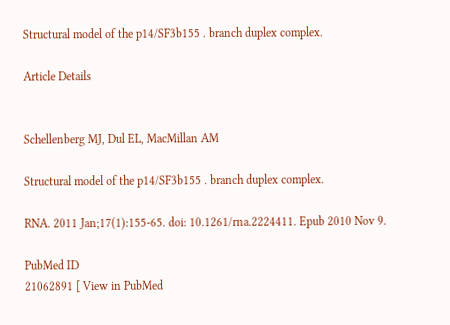Structural model of the p14/SF3b155 . branch duplex complex.

Article Details


Schellenberg MJ, Dul EL, MacMillan AM

Structural model of the p14/SF3b155 . branch duplex complex.

RNA. 2011 Jan;17(1):155-65. doi: 10.1261/rna.2224411. Epub 2010 Nov 9.

PubMed ID
21062891 [ View in PubMed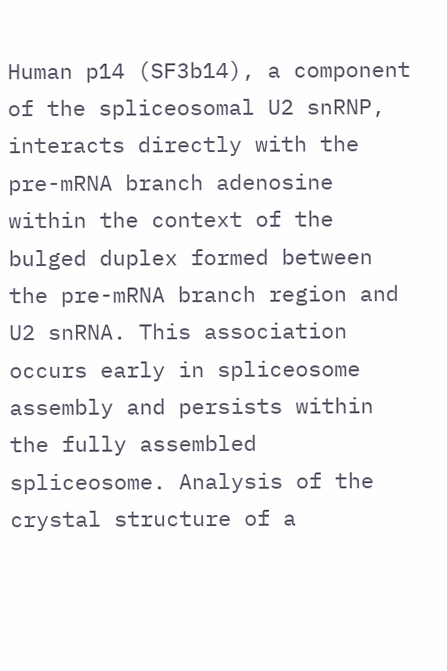Human p14 (SF3b14), a component of the spliceosomal U2 snRNP, interacts directly with the pre-mRNA branch adenosine within the context of the bulged duplex formed between the pre-mRNA branch region and U2 snRNA. This association occurs early in spliceosome assembly and persists within the fully assembled spliceosome. Analysis of the crystal structure of a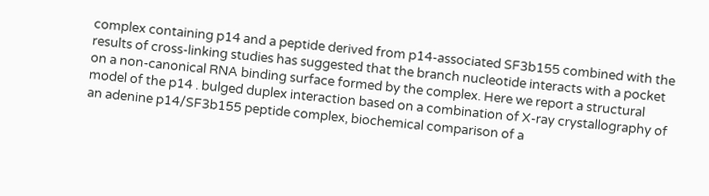complex containing p14 and a peptide derived from p14-associated SF3b155 combined with the results of cross-linking studies has suggested that the branch nucleotide interacts with a pocket on a non-canonical RNA binding surface formed by the complex. Here we report a structural model of the p14 . bulged duplex interaction based on a combination of X-ray crystallography of an adenine p14/SF3b155 peptide complex, biochemical comparison of a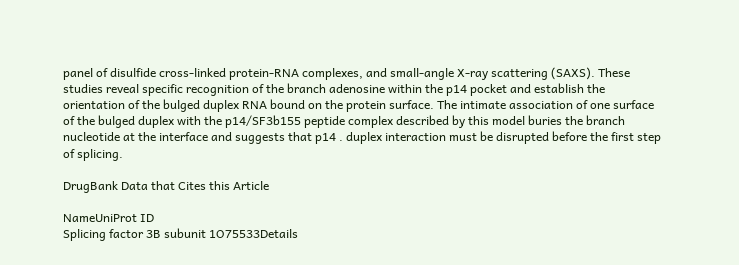panel of disulfide cross-linked protein-RNA complexes, and small-angle X-ray scattering (SAXS). These studies reveal specific recognition of the branch adenosine within the p14 pocket and establish the orientation of the bulged duplex RNA bound on the protein surface. The intimate association of one surface of the bulged duplex with the p14/SF3b155 peptide complex described by this model buries the branch nucleotide at the interface and suggests that p14 . duplex interaction must be disrupted before the first step of splicing.

DrugBank Data that Cites this Article

NameUniProt ID
Splicing factor 3B subunit 1O75533Details